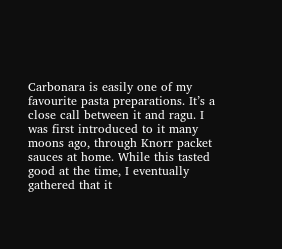Carbonara is easily one of my favourite pasta preparations. It’s a close call between it and ragu. I was first introduced to it many moons ago, through Knorr packet sauces at home. While this tasted good at the time, I eventually gathered that it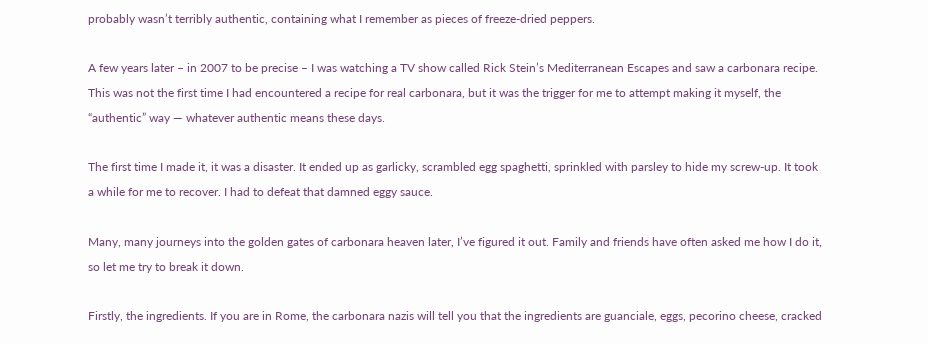probably wasn’t terribly authentic, containing what I remember as pieces of freeze-dried peppers.

A few years later – in 2007 to be precise – I was watching a TV show called Rick Stein’s Mediterranean Escapes and saw a carbonara recipe. This was not the first time I had encountered a recipe for real carbonara, but it was the trigger for me to attempt making it myself, the “authentic” way — whatever authentic means these days.

The first time I made it, it was a disaster. It ended up as garlicky, scrambled egg spaghetti, sprinkled with parsley to hide my screw-up. It took a while for me to recover. I had to defeat that damned eggy sauce.

Many, many journeys into the golden gates of carbonara heaven later, I’ve figured it out. Family and friends have often asked me how I do it, so let me try to break it down.

Firstly, the ingredients. If you are in Rome, the carbonara nazis will tell you that the ingredients are guanciale, eggs, pecorino cheese, cracked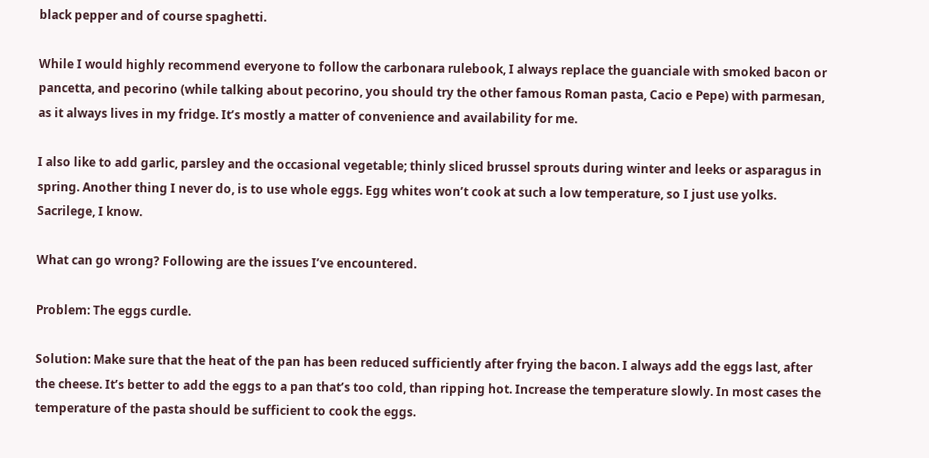black pepper and of course spaghetti.

While I would highly recommend everyone to follow the carbonara rulebook, I always replace the guanciale with smoked bacon or pancetta, and pecorino (while talking about pecorino, you should try the other famous Roman pasta, Cacio e Pepe) with parmesan, as it always lives in my fridge. It’s mostly a matter of convenience and availability for me.

I also like to add garlic, parsley and the occasional vegetable; thinly sliced brussel sprouts during winter and leeks or asparagus in spring. Another thing I never do, is to use whole eggs. Egg whites won’t cook at such a low temperature, so I just use yolks. Sacrilege, I know.

What can go wrong? Following are the issues I’ve encountered.

Problem: The eggs curdle.

Solution: Make sure that the heat of the pan has been reduced sufficiently after frying the bacon. I always add the eggs last, after the cheese. It’s better to add the eggs to a pan that’s too cold, than ripping hot. Increase the temperature slowly. In most cases the temperature of the pasta should be sufficient to cook the eggs.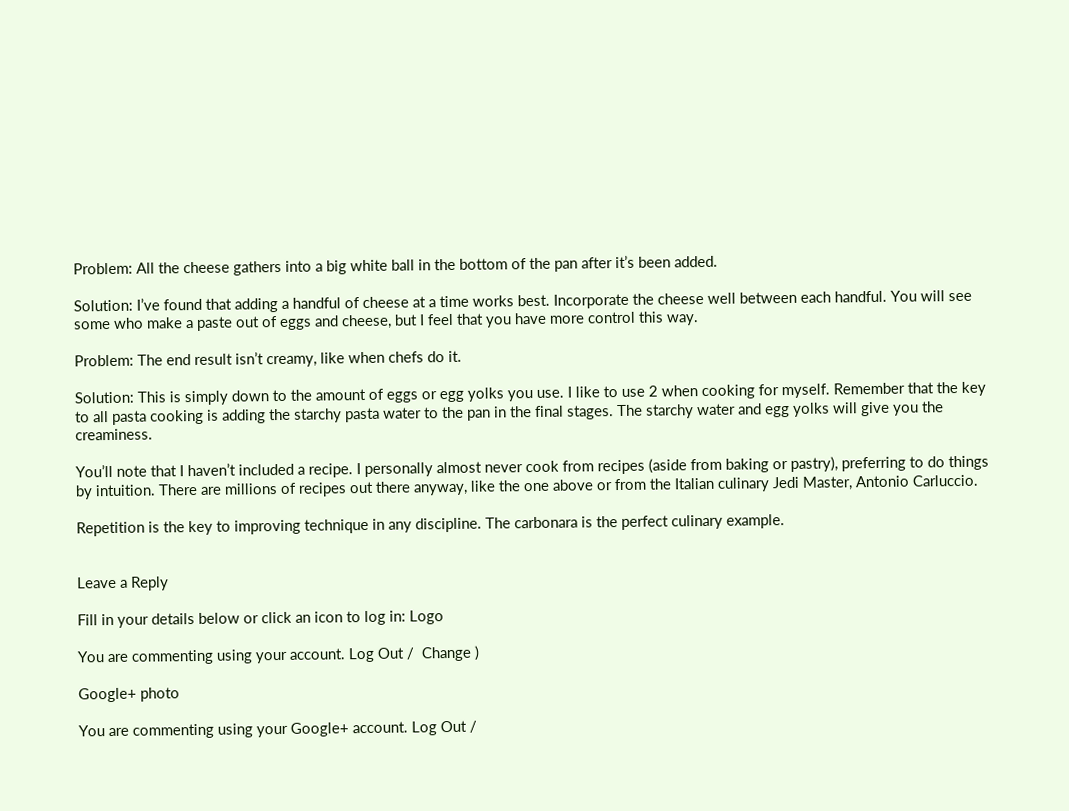Problem: All the cheese gathers into a big white ball in the bottom of the pan after it’s been added.

Solution: I’ve found that adding a handful of cheese at a time works best. Incorporate the cheese well between each handful. You will see some who make a paste out of eggs and cheese, but I feel that you have more control this way.

Problem: The end result isn’t creamy, like when chefs do it.

Solution: This is simply down to the amount of eggs or egg yolks you use. I like to use 2 when cooking for myself. Remember that the key to all pasta cooking is adding the starchy pasta water to the pan in the final stages. The starchy water and egg yolks will give you the creaminess.

You’ll note that I haven’t included a recipe. I personally almost never cook from recipes (aside from baking or pastry), preferring to do things by intuition. There are millions of recipes out there anyway, like the one above or from the Italian culinary Jedi Master, Antonio Carluccio.

Repetition is the key to improving technique in any discipline. The carbonara is the perfect culinary example.


Leave a Reply

Fill in your details below or click an icon to log in: Logo

You are commenting using your account. Log Out /  Change )

Google+ photo

You are commenting using your Google+ account. Log Out /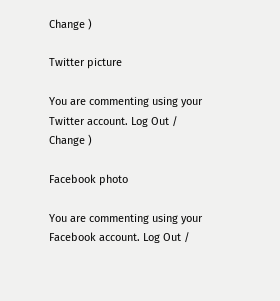Change )

Twitter picture

You are commenting using your Twitter account. Log Out /  Change )

Facebook photo

You are commenting using your Facebook account. Log Out /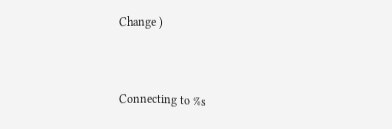Change )


Connecting to %s